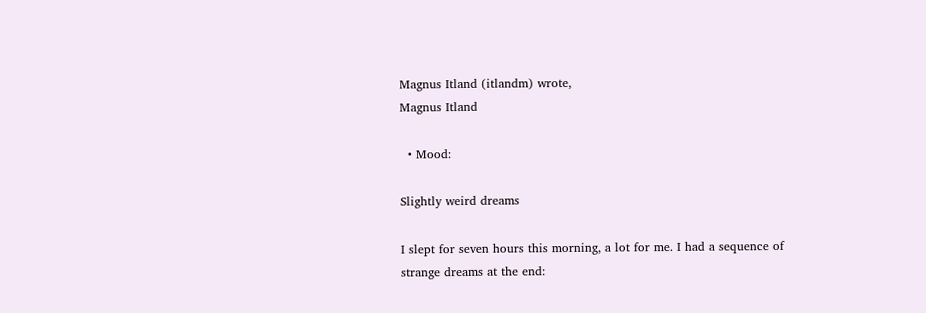Magnus Itland (itlandm) wrote,
Magnus Itland

  • Mood:

Slightly weird dreams

I slept for seven hours this morning, a lot for me. I had a sequence of strange dreams at the end: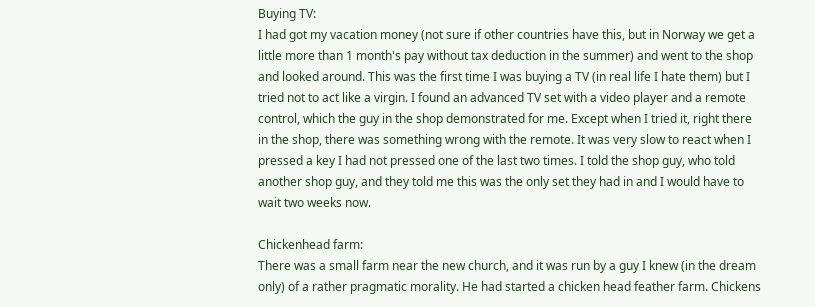Buying TV:
I had got my vacation money (not sure if other countries have this, but in Norway we get a little more than 1 month's pay without tax deduction in the summer) and went to the shop and looked around. This was the first time I was buying a TV (in real life I hate them) but I tried not to act like a virgin. I found an advanced TV set with a video player and a remote control, which the guy in the shop demonstrated for me. Except when I tried it, right there in the shop, there was something wrong with the remote. It was very slow to react when I pressed a key I had not pressed one of the last two times. I told the shop guy, who told another shop guy, and they told me this was the only set they had in and I would have to wait two weeks now.

Chickenhead farm:
There was a small farm near the new church, and it was run by a guy I knew (in the dream only) of a rather pragmatic morality. He had started a chicken head feather farm. Chickens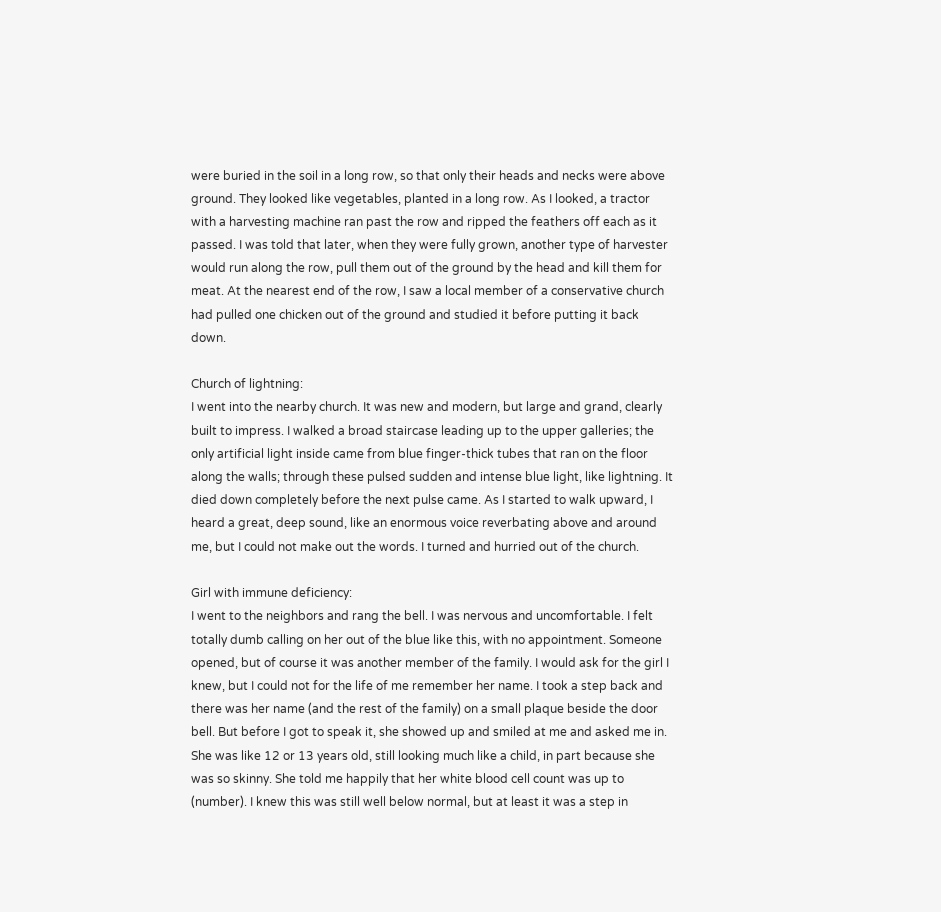were buried in the soil in a long row, so that only their heads and necks were above ground. They looked like vegetables, planted in a long row. As I looked, a tractor with a harvesting machine ran past the row and ripped the feathers off each as it passed. I was told that later, when they were fully grown, another type of harvester would run along the row, pull them out of the ground by the head and kill them for meat. At the nearest end of the row, I saw a local member of a conservative church had pulled one chicken out of the ground and studied it before putting it back down.

Church of lightning:
I went into the nearby church. It was new and modern, but large and grand, clearly built to impress. I walked a broad staircase leading up to the upper galleries; the only artificial light inside came from blue finger-thick tubes that ran on the floor along the walls; through these pulsed sudden and intense blue light, like lightning. It died down completely before the next pulse came. As I started to walk upward, I heard a great, deep sound, like an enormous voice reverbating above and around me, but I could not make out the words. I turned and hurried out of the church.

Girl with immune deficiency:
I went to the neighbors and rang the bell. I was nervous and uncomfortable. I felt totally dumb calling on her out of the blue like this, with no appointment. Someone opened, but of course it was another member of the family. I would ask for the girl I knew, but I could not for the life of me remember her name. I took a step back and there was her name (and the rest of the family) on a small plaque beside the door bell. But before I got to speak it, she showed up and smiled at me and asked me in. She was like 12 or 13 years old, still looking much like a child, in part because she was so skinny. She told me happily that her white blood cell count was up to (number). I knew this was still well below normal, but at least it was a step in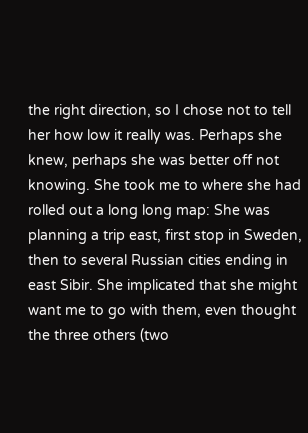the right direction, so I chose not to tell her how low it really was. Perhaps she knew, perhaps she was better off not knowing. She took me to where she had rolled out a long long map: She was planning a trip east, first stop in Sweden, then to several Russian cities ending in east Sibir. She implicated that she might want me to go with them, even thought the three others (two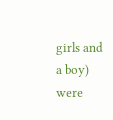girls and a boy) were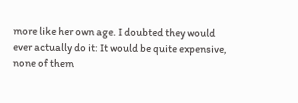more like her own age. I doubted they would ever actually do it: It would be quite expensive, none of them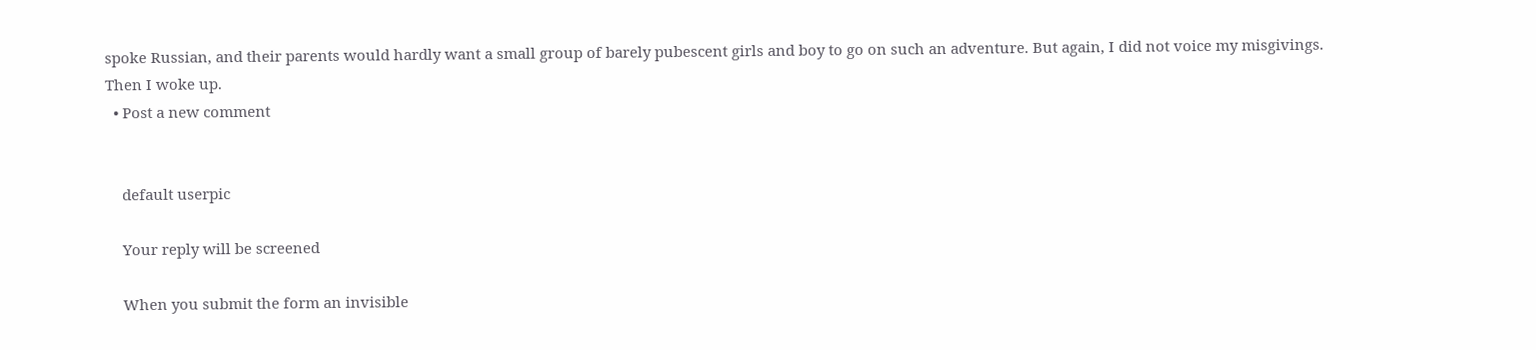spoke Russian, and their parents would hardly want a small group of barely pubescent girls and boy to go on such an adventure. But again, I did not voice my misgivings.
Then I woke up.
  • Post a new comment


    default userpic

    Your reply will be screened

    When you submit the form an invisible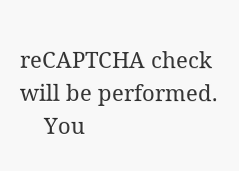reCAPTCHA check will be performed.
    You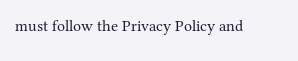must follow the Privacy Policy and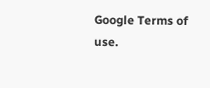Google Terms of use.